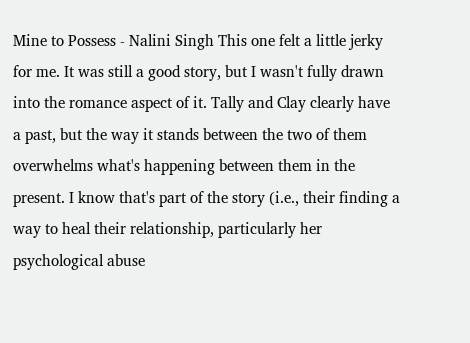Mine to Possess - Nalini Singh This one felt a little jerky for me. It was still a good story, but I wasn't fully drawn into the romance aspect of it. Tally and Clay clearly have a past, but the way it stands between the two of them overwhelms what's happening between them in the present. I know that's part of the story (i.e., their finding a way to heal their relationship, particularly her psychological abuse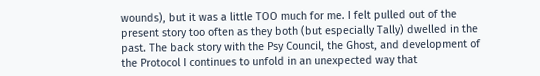wounds), but it was a little TOO much for me. I felt pulled out of the present story too often as they both (but especially Tally) dwelled in the past. The back story with the Psy Council, the Ghost, and development of the Protocol I continues to unfold in an unexpected way that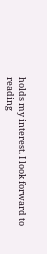holds my interest. I look forward to reading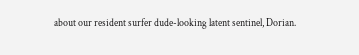about our resident surfer dude-looking latent sentinel, Dorian.